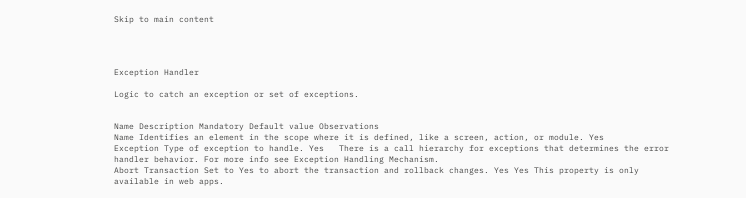Skip to main content




Exception Handler

Logic to catch an exception or set of exceptions.


Name Description Mandatory Default value Observations
Name Identifies an element in the scope where it is defined, like a screen, action, or module. Yes
Exception Type of exception to handle. Yes   There is a call hierarchy for exceptions that determines the error handler behavior. For more info see Exception Handling Mechanism.
Abort Transaction Set to Yes to abort the transaction and rollback changes. Yes Yes This property is only available in web apps.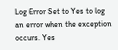Log Error Set to Yes to log an error when the exception occurs. Yes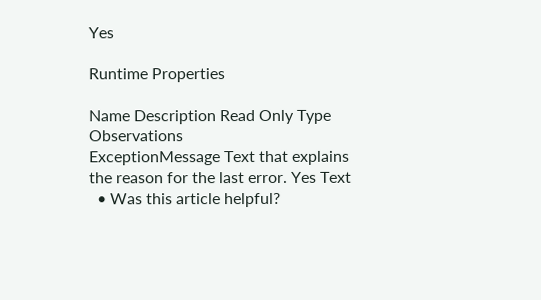Yes

Runtime Properties

Name Description Read Only Type Observations
ExceptionMessage Text that explains the reason for the last error. Yes Text
  • Was this article helpful?